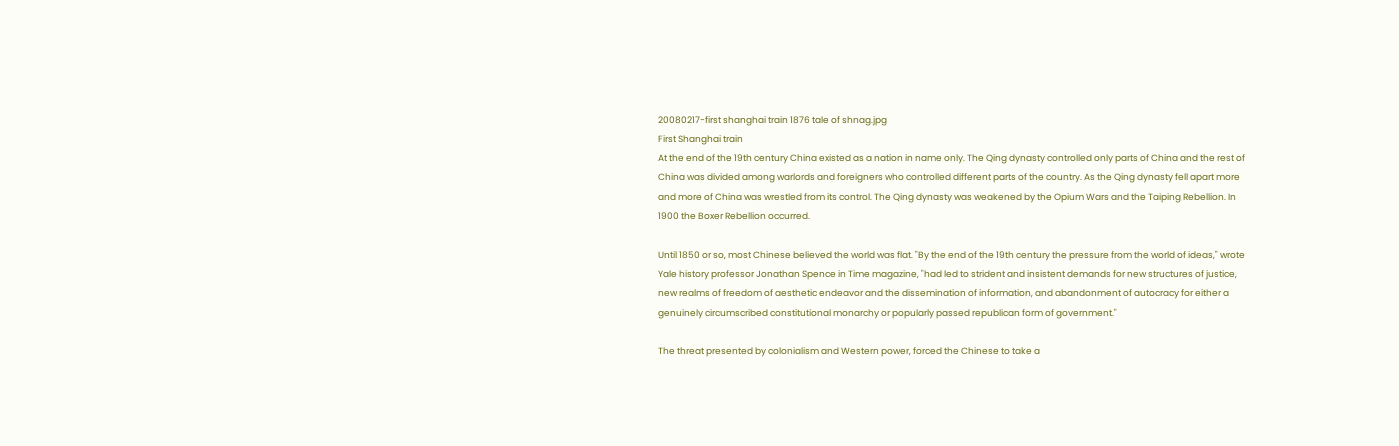20080217-first shanghai train 1876 tale of shnag.jpg
First Shanghai train
At the end of the 19th century China existed as a nation in name only. The Qing dynasty controlled only parts of China and the rest of China was divided among warlords and foreigners who controlled different parts of the country. As the Qing dynasty fell apart more and more of China was wrestled from its control. The Qing dynasty was weakened by the Opium Wars and the Taiping Rebellion. In 1900 the Boxer Rebellion occurred.

Until 1850 or so, most Chinese believed the world was flat. "By the end of the 19th century the pressure from the world of ideas," wrote Yale history professor Jonathan Spence in Time magazine, "had led to strident and insistent demands for new structures of justice, new realms of freedom of aesthetic endeavor and the dissemination of information, and abandonment of autocracy for either a genuinely circumscribed constitutional monarchy or popularly passed republican form of government."

The threat presented by colonialism and Western power, forced the Chinese to take a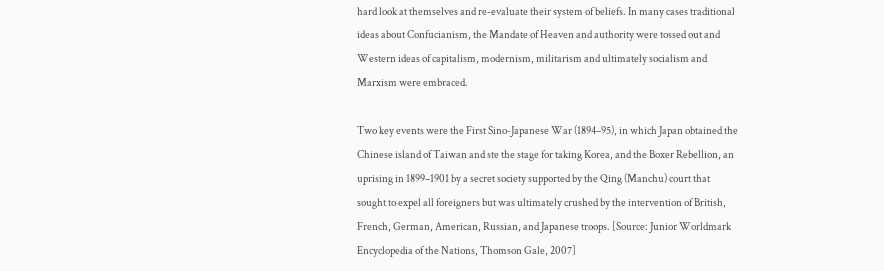hard look at themselves and re-evaluate their system of beliefs. In many cases traditional ideas about Confucianism, the Mandate of Heaven and authority were tossed out and Western ideas of capitalism, modernism, militarism and ultimately socialism and Marxism were embraced.

Two key events were the First Sino-Japanese War (1894–95), in which Japan obtained the Chinese island of Taiwan and ste the stage for taking Korea, and the Boxer Rebellion, an uprising in 1899–1901 by a secret society supported by the Qing (Manchu) court that sought to expel all foreigners but was ultimately crushed by the intervention of British, French, German, American, Russian, and Japanese troops. [Source: Junior Worldmark Encyclopedia of the Nations, Thomson Gale, 2007]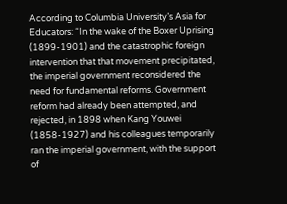According to Columbia University’s Asia for Educators: “In the wake of the Boxer Uprising (1899-1901) and the catastrophic foreign intervention that that movement precipitated, the imperial government reconsidered the need for fundamental reforms. Government reform had already been attempted, and rejected, in 1898 when Kang Youwei (1858-1927) and his colleagues temporarily ran the imperial government, with the support of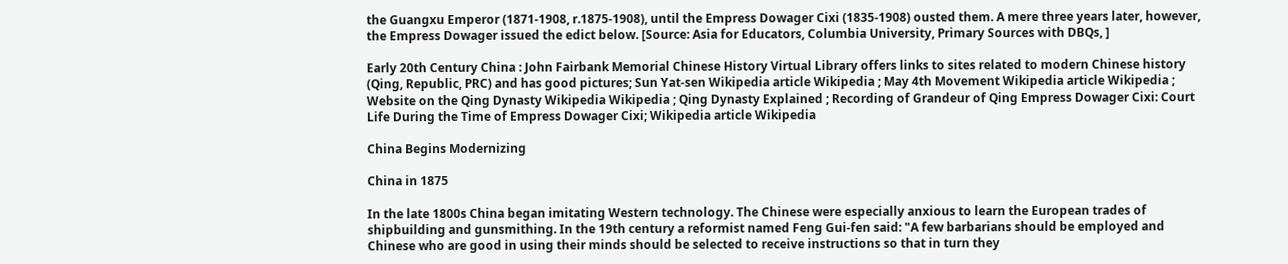the Guangxu Emperor (1871-1908, r.1875-1908), until the Empress Dowager Cixi (1835-1908) ousted them. A mere three years later, however, the Empress Dowager issued the edict below. [Source: Asia for Educators, Columbia University, Primary Sources with DBQs, ]

Early 20th Century China : John Fairbank Memorial Chinese History Virtual Library offers links to sites related to modern Chinese history (Qing, Republic, PRC) and has good pictures; Sun Yat-sen Wikipedia article Wikipedia ; May 4th Movement Wikipedia article Wikipedia ; Website on the Qing Dynasty Wikipedia Wikipedia ; Qing Dynasty Explained ; Recording of Grandeur of Qing Empress Dowager Cixi: Court Life During the Time of Empress Dowager Cixi; Wikipedia article Wikipedia

China Begins Modernizing

China in 1875

In the late 1800s China began imitating Western technology. The Chinese were especially anxious to learn the European trades of shipbuilding and gunsmithing. In the 19th century a reformist named Feng Gui-fen said: "A few barbarians should be employed and Chinese who are good in using their minds should be selected to receive instructions so that in turn they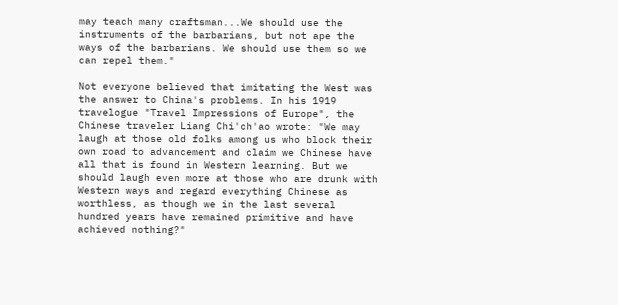may teach many craftsman...We should use the instruments of the barbarians, but not ape the ways of the barbarians. We should use them so we can repel them."

Not everyone believed that imitating the West was the answer to China's problems. In his 1919 travelogue "Travel Impressions of Europe", the Chinese traveler Liang Chi'ch'ao wrote: "We may laugh at those old folks among us who block their own road to advancement and claim we Chinese have all that is found in Western learning. But we should laugh even more at those who are drunk with Western ways and regard everything Chinese as worthless, as though we in the last several hundred years have remained primitive and have achieved nothing?"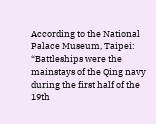According to the National Palace Museum, Taipei: “Battleships were the mainstays of the Qing navy during the first half of the 19th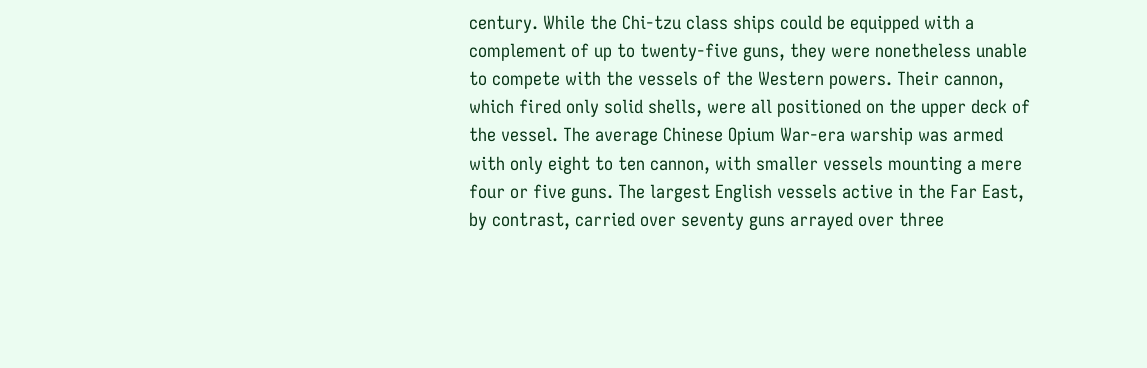century. While the Chi-tzu class ships could be equipped with a complement of up to twenty-five guns, they were nonetheless unable to compete with the vessels of the Western powers. Their cannon, which fired only solid shells, were all positioned on the upper deck of the vessel. The average Chinese Opium War-era warship was armed with only eight to ten cannon, with smaller vessels mounting a mere four or five guns. The largest English vessels active in the Far East, by contrast, carried over seventy guns arrayed over three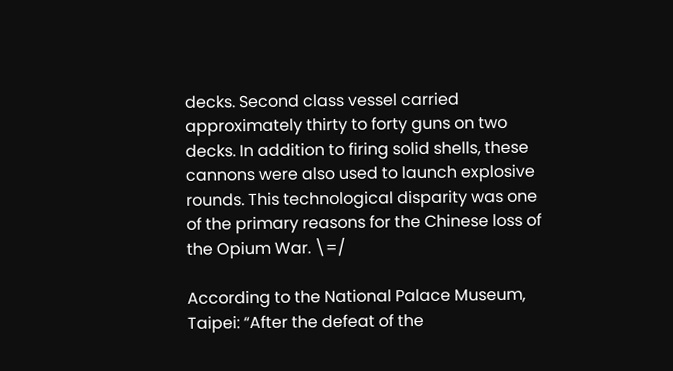decks. Second class vessel carried approximately thirty to forty guns on two decks. In addition to firing solid shells, these cannons were also used to launch explosive rounds. This technological disparity was one of the primary reasons for the Chinese loss of the Opium War. \=/

According to the National Palace Museum, Taipei: “After the defeat of the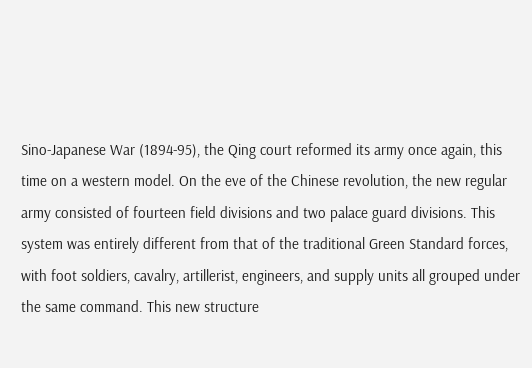Sino-Japanese War (1894-95), the Qing court reformed its army once again, this time on a western model. On the eve of the Chinese revolution, the new regular army consisted of fourteen field divisions and two palace guard divisions. This system was entirely different from that of the traditional Green Standard forces, with foot soldiers, cavalry, artillerist, engineers, and supply units all grouped under the same command. This new structure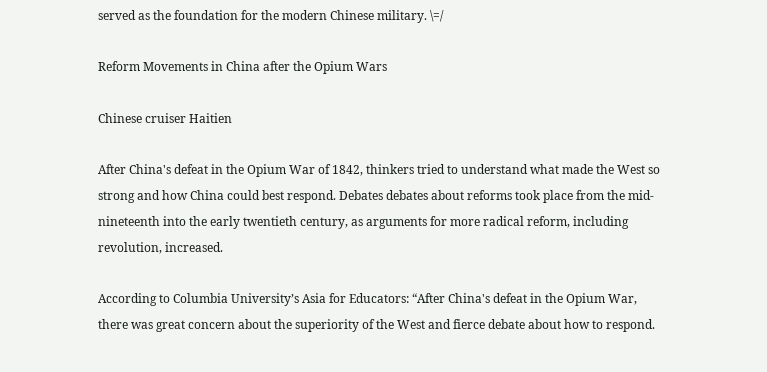served as the foundation for the modern Chinese military. \=/

Reform Movements in China after the Opium Wars

Chinese cruiser Haitien

After China's defeat in the Opium War of 1842, thinkers tried to understand what made the West so strong and how China could best respond. Debates debates about reforms took place from the mid-nineteenth into the early twentieth century, as arguments for more radical reform, including revolution, increased.

According to Columbia University’s Asia for Educators: “After China's defeat in the Opium War, there was great concern about the superiority of the West and fierce debate about how to respond.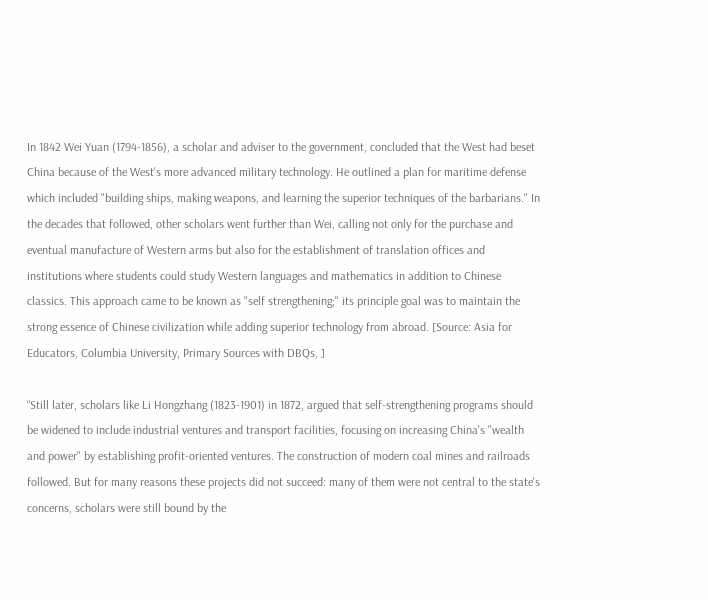In 1842 Wei Yuan (1794-1856), a scholar and adviser to the government, concluded that the West had beset China because of the West's more advanced military technology. He outlined a plan for maritime defense which included "building ships, making weapons, and learning the superior techniques of the barbarians." In the decades that followed, other scholars went further than Wei, calling not only for the purchase and eventual manufacture of Western arms but also for the establishment of translation offices and institutions where students could study Western languages and mathematics in addition to Chinese classics. This approach came to be known as "self strengthening;" its principle goal was to maintain the strong essence of Chinese civilization while adding superior technology from abroad. [Source: Asia for Educators, Columbia University, Primary Sources with DBQs, ]

“Still later, scholars like Li Hongzhang (1823-1901) in 1872, argued that self-strengthening programs should be widened to include industrial ventures and transport facilities, focusing on increasing China's "wealth and power" by establishing profit-oriented ventures. The construction of modern coal mines and railroads followed. But for many reasons these projects did not succeed: many of them were not central to the state's concerns, scholars were still bound by the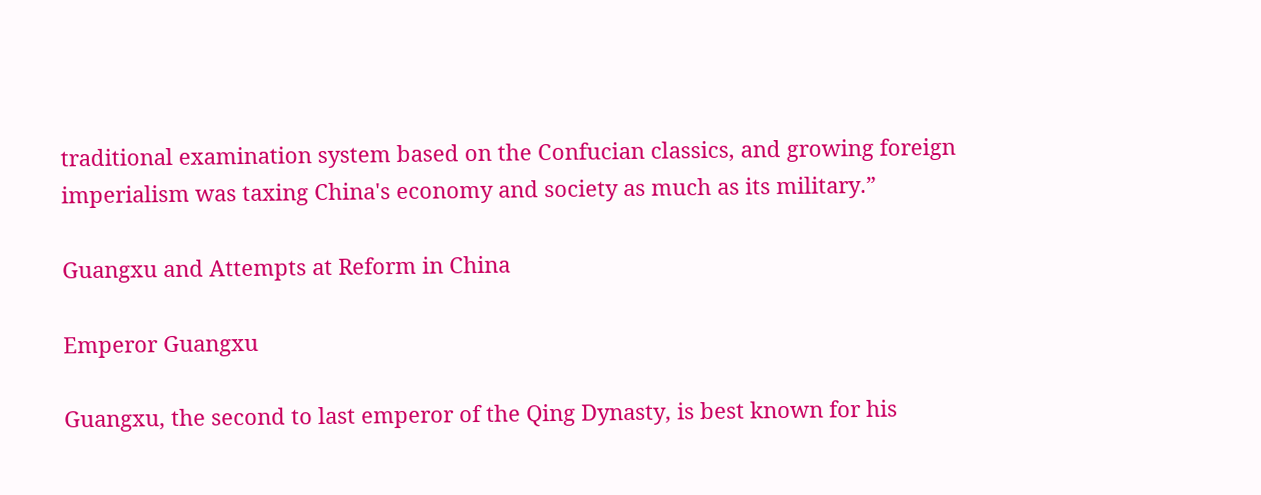traditional examination system based on the Confucian classics, and growing foreign imperialism was taxing China's economy and society as much as its military.”

Guangxu and Attempts at Reform in China

Emperor Guangxu

Guangxu, the second to last emperor of the Qing Dynasty, is best known for his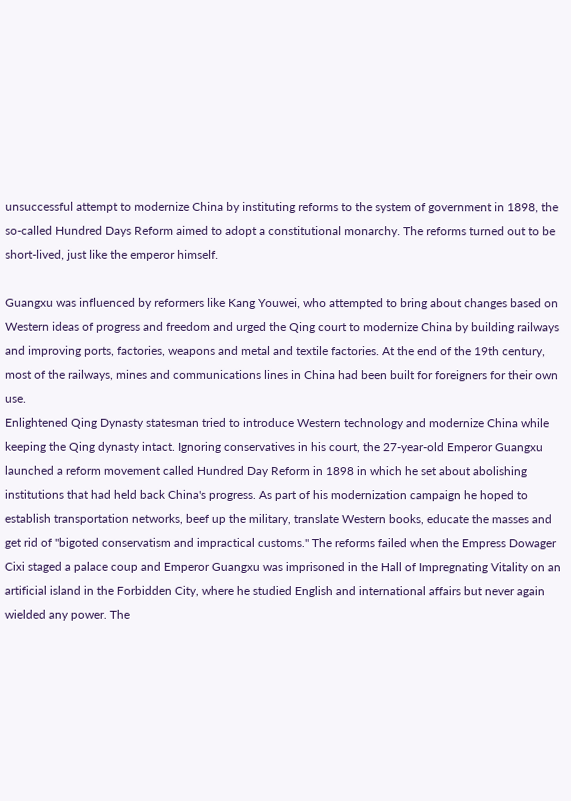unsuccessful attempt to modernize China by instituting reforms to the system of government in 1898, the so-called Hundred Days Reform aimed to adopt a constitutional monarchy. The reforms turned out to be short-lived, just like the emperor himself.

Guangxu was influenced by reformers like Kang Youwei, who attempted to bring about changes based on Western ideas of progress and freedom and urged the Qing court to modernize China by building railways and improving ports, factories, weapons and metal and textile factories. At the end of the 19th century, most of the railways, mines and communications lines in China had been built for foreigners for their own use.
Enlightened Qing Dynasty statesman tried to introduce Western technology and modernize China while keeping the Qing dynasty intact. Ignoring conservatives in his court, the 27-year-old Emperor Guangxu launched a reform movement called Hundred Day Reform in 1898 in which he set about abolishing institutions that had held back China's progress. As part of his modernization campaign he hoped to establish transportation networks, beef up the military, translate Western books, educate the masses and get rid of "bigoted conservatism and impractical customs." The reforms failed when the Empress Dowager Cixi staged a palace coup and Emperor Guangxu was imprisoned in the Hall of Impregnating Vitality on an artificial island in the Forbidden City, where he studied English and international affairs but never again wielded any power. The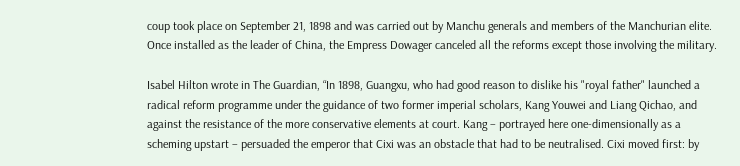coup took place on September 21, 1898 and was carried out by Manchu generals and members of the Manchurian elite. Once installed as the leader of China, the Empress Dowager canceled all the reforms except those involving the military.

Isabel Hilton wrote in The Guardian, “In 1898, Guangxu, who had good reason to dislike his "royal father" launched a radical reform programme under the guidance of two former imperial scholars, Kang Youwei and Liang Qichao, and against the resistance of the more conservative elements at court. Kang – portrayed here one-dimensionally as a scheming upstart – persuaded the emperor that Cixi was an obstacle that had to be neutralised. Cixi moved first: by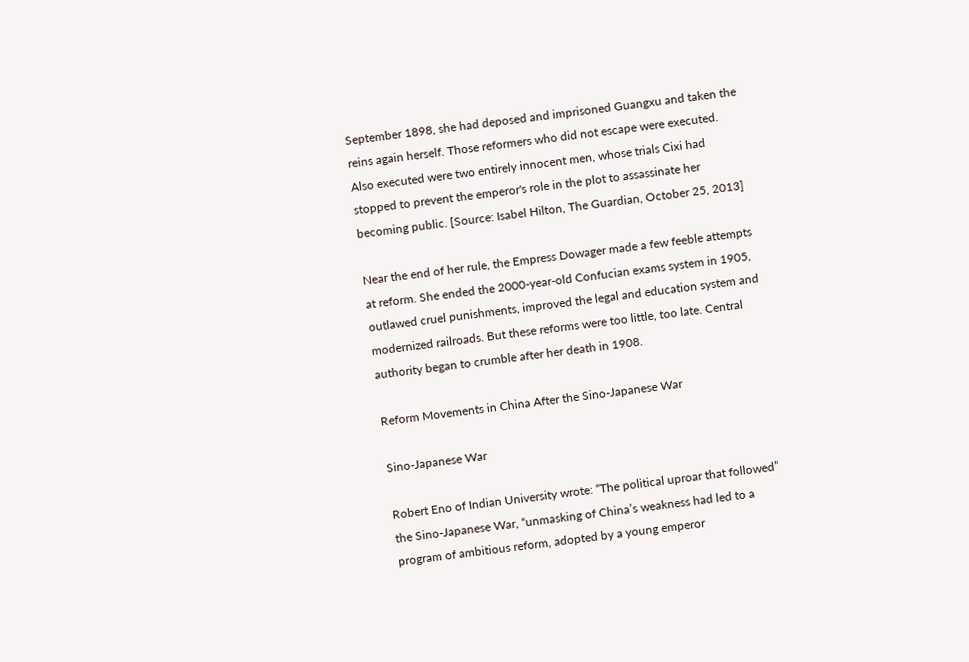September 1898, she had deposed and imprisoned Guangxu and taken the reins again herself. Those reformers who did not escape were executed. Also executed were two entirely innocent men, whose trials Cixi had stopped to prevent the emperor's role in the plot to assassinate her becoming public. [Source: Isabel Hilton, The Guardian, October 25, 2013]

Near the end of her rule, the Empress Dowager made a few feeble attempts at reform. She ended the 2000-year-old Confucian exams system in 1905, outlawed cruel punishments, improved the legal and education system and modernized railroads. But these reforms were too little, too late. Central authority began to crumble after her death in 1908.

Reform Movements in China After the Sino-Japanese War

Sino-Japanese War

Robert Eno of Indian University wrote: “The political uproar that followed” the Sino-Japanese War, “unmasking of China’s weakness had led to a program of ambitious reform, adopted by a young emperor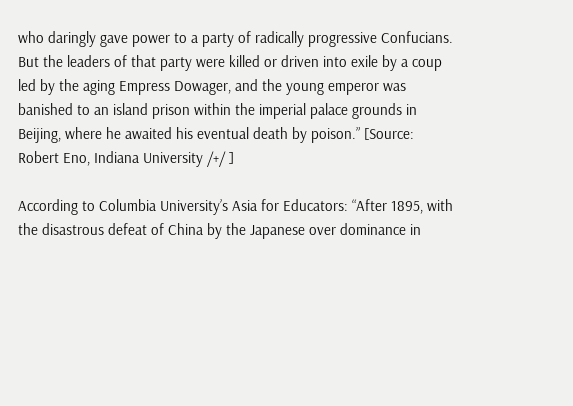who daringly gave power to a party of radically progressive Confucians. But the leaders of that party were killed or driven into exile by a coup led by the aging Empress Dowager, and the young emperor was banished to an island prison within the imperial palace grounds in Beijing, where he awaited his eventual death by poison.” [Source: Robert Eno, Indiana University /+/ ]

According to Columbia University’s Asia for Educators: “After 1895, with the disastrous defeat of China by the Japanese over dominance in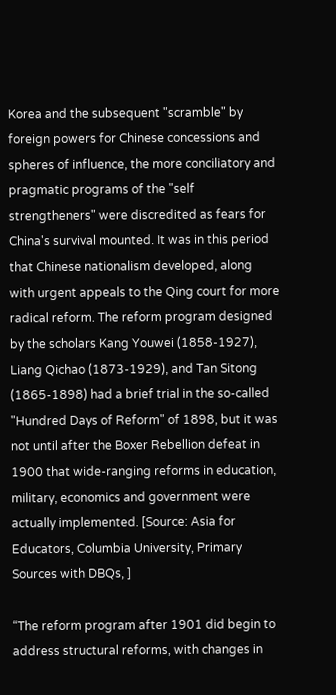Korea and the subsequent "scramble" by foreign powers for Chinese concessions and spheres of influence, the more conciliatory and pragmatic programs of the "self strengtheners" were discredited as fears for China's survival mounted. It was in this period that Chinese nationalism developed, along with urgent appeals to the Qing court for more radical reform. The reform program designed by the scholars Kang Youwei (1858-1927), Liang Qichao (1873-1929), and Tan Sitong (1865-1898) had a brief trial in the so-called "Hundred Days of Reform" of 1898, but it was not until after the Boxer Rebellion defeat in 1900 that wide-ranging reforms in education, military, economics and government were actually implemented. [Source: Asia for Educators, Columbia University, Primary Sources with DBQs, ]

“The reform program after 1901 did begin to address structural reforms, with changes in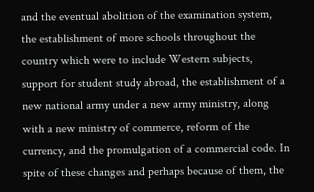and the eventual abolition of the examination system, the establishment of more schools throughout the country which were to include Western subjects, support for student study abroad, the establishment of a new national army under a new army ministry, along with a new ministry of commerce, reform of the currency, and the promulgation of a commercial code. In spite of these changes and perhaps because of them, the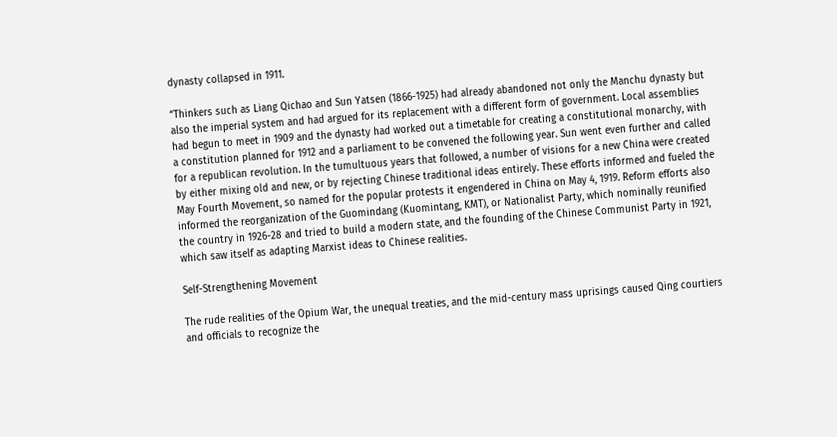dynasty collapsed in 1911.

“Thinkers such as Liang Qichao and Sun Yatsen (1866-1925) had already abandoned not only the Manchu dynasty but also the imperial system and had argued for its replacement with a different form of government. Local assemblies had begun to meet in 1909 and the dynasty had worked out a timetable for creating a constitutional monarchy, with a constitution planned for 1912 and a parliament to be convened the following year. Sun went even further and called for a republican revolution. In the tumultuous years that followed, a number of visions for a new China were created by either mixing old and new, or by rejecting Chinese traditional ideas entirely. These efforts informed and fueled the May Fourth Movement, so named for the popular protests it engendered in China on May 4, 1919. Reform efforts also informed the reorganization of the Guomindang (Kuomintang, KMT), or Nationalist Party, which nominally reunified the country in 1926-28 and tried to build a modern state, and the founding of the Chinese Communist Party in 1921, which saw itself as adapting Marxist ideas to Chinese realities.

Self-Strengthening Movement

The rude realities of the Opium War, the unequal treaties, and the mid-century mass uprisings caused Qing courtiers and officials to recognize the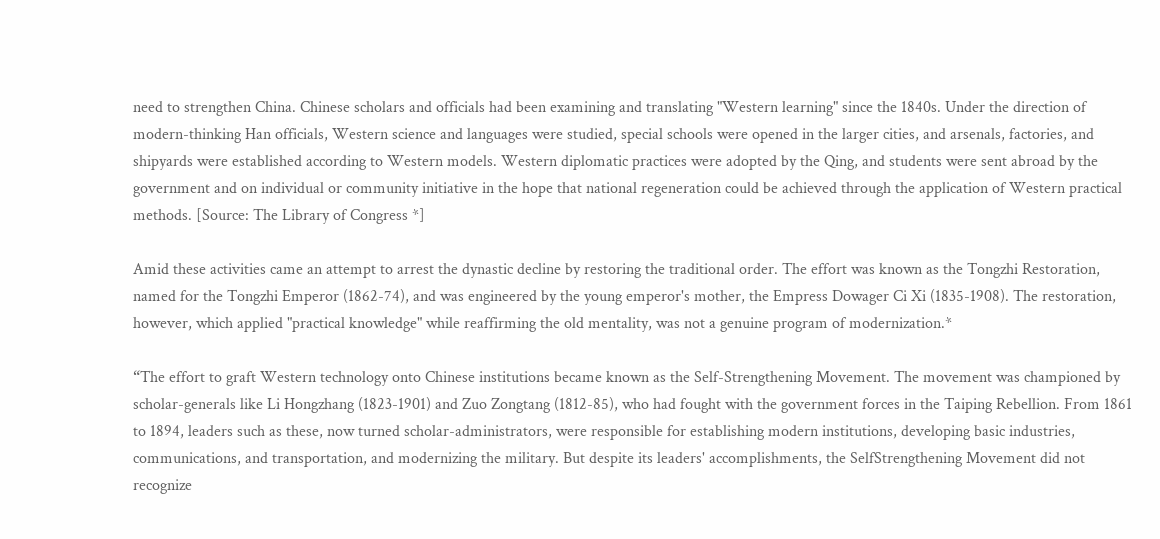need to strengthen China. Chinese scholars and officials had been examining and translating "Western learning" since the 1840s. Under the direction of modern-thinking Han officials, Western science and languages were studied, special schools were opened in the larger cities, and arsenals, factories, and shipyards were established according to Western models. Western diplomatic practices were adopted by the Qing, and students were sent abroad by the government and on individual or community initiative in the hope that national regeneration could be achieved through the application of Western practical methods. [Source: The Library of Congress *]

Amid these activities came an attempt to arrest the dynastic decline by restoring the traditional order. The effort was known as the Tongzhi Restoration, named for the Tongzhi Emperor (1862-74), and was engineered by the young emperor's mother, the Empress Dowager Ci Xi (1835-1908). The restoration, however, which applied "practical knowledge" while reaffirming the old mentality, was not a genuine program of modernization.*

“The effort to graft Western technology onto Chinese institutions became known as the Self-Strengthening Movement. The movement was championed by scholar-generals like Li Hongzhang (1823-1901) and Zuo Zongtang (1812-85), who had fought with the government forces in the Taiping Rebellion. From 1861 to 1894, leaders such as these, now turned scholar-administrators, were responsible for establishing modern institutions, developing basic industries, communications, and transportation, and modernizing the military. But despite its leaders' accomplishments, the SelfStrengthening Movement did not recognize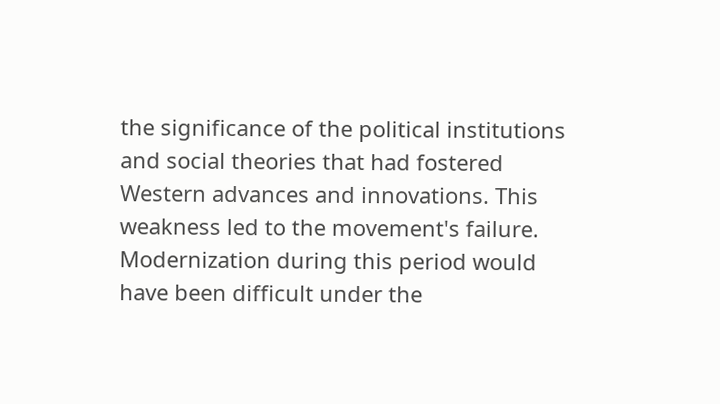the significance of the political institutions and social theories that had fostered Western advances and innovations. This weakness led to the movement's failure. Modernization during this period would have been difficult under the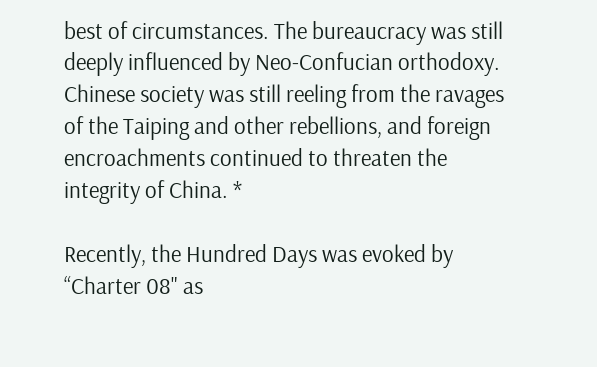best of circumstances. The bureaucracy was still deeply influenced by Neo-Confucian orthodoxy. Chinese society was still reeling from the ravages of the Taiping and other rebellions, and foreign encroachments continued to threaten the integrity of China. *

Recently, the Hundred Days was evoked by “Charter 08" as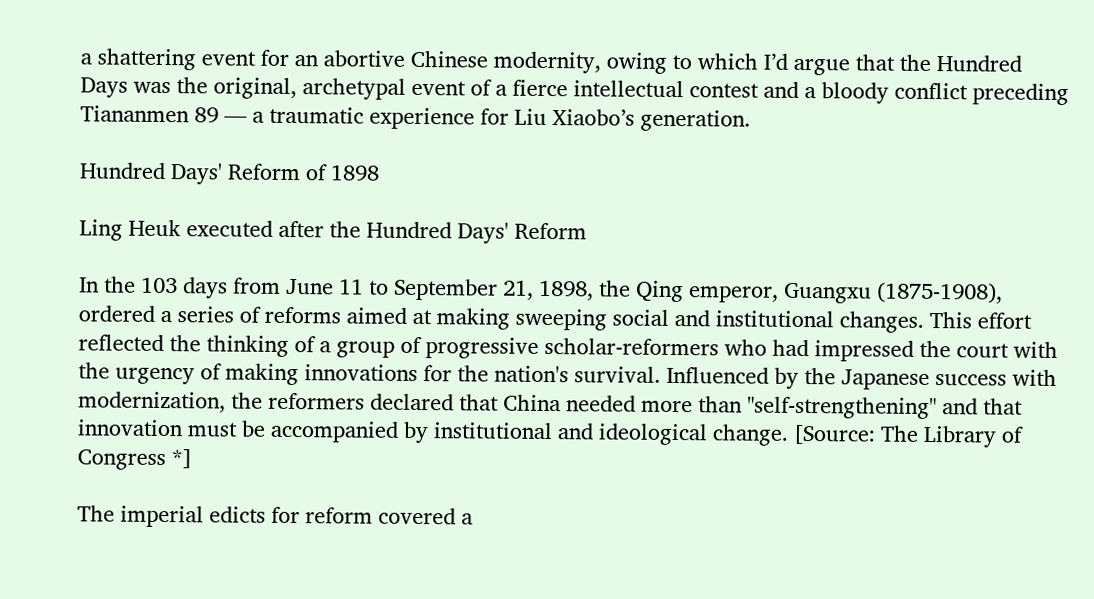a shattering event for an abortive Chinese modernity, owing to which I’d argue that the Hundred Days was the original, archetypal event of a fierce intellectual contest and a bloody conflict preceding Tiananmen 89 — a traumatic experience for Liu Xiaobo’s generation.

Hundred Days' Reform of 1898

Ling Heuk executed after the Hundred Days' Reform

In the 103 days from June 11 to September 21, 1898, the Qing emperor, Guangxu (1875-1908), ordered a series of reforms aimed at making sweeping social and institutional changes. This effort reflected the thinking of a group of progressive scholar-reformers who had impressed the court with the urgency of making innovations for the nation's survival. Influenced by the Japanese success with modernization, the reformers declared that China needed more than "self-strengthening" and that innovation must be accompanied by institutional and ideological change. [Source: The Library of Congress *]

The imperial edicts for reform covered a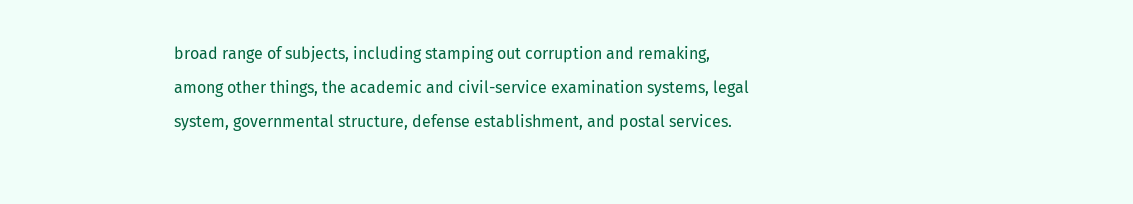broad range of subjects, including stamping out corruption and remaking, among other things, the academic and civil-service examination systems, legal system, governmental structure, defense establishment, and postal services.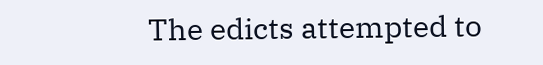The edicts attempted to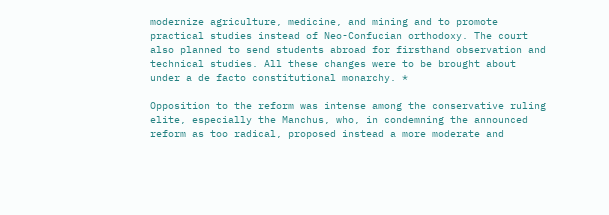modernize agriculture, medicine, and mining and to promote practical studies instead of Neo-Confucian orthodoxy. The court also planned to send students abroad for firsthand observation and technical studies. All these changes were to be brought about under a de facto constitutional monarchy. *

Opposition to the reform was intense among the conservative ruling elite, especially the Manchus, who, in condemning the announced reform as too radical, proposed instead a more moderate and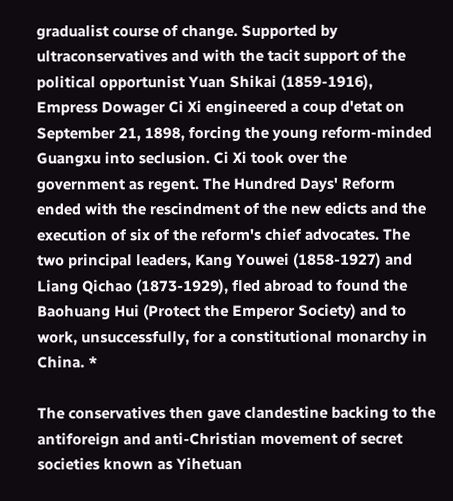gradualist course of change. Supported by ultraconservatives and with the tacit support of the political opportunist Yuan Shikai (1859-1916), Empress Dowager Ci Xi engineered a coup d'etat on September 21, 1898, forcing the young reform-minded Guangxu into seclusion. Ci Xi took over the government as regent. The Hundred Days' Reform ended with the rescindment of the new edicts and the execution of six of the reform's chief advocates. The two principal leaders, Kang Youwei (1858-1927) and Liang Qichao (1873-1929), fled abroad to found the Baohuang Hui (Protect the Emperor Society) and to work, unsuccessfully, for a constitutional monarchy in China. *

The conservatives then gave clandestine backing to the antiforeign and anti-Christian movement of secret societies known as Yihetuan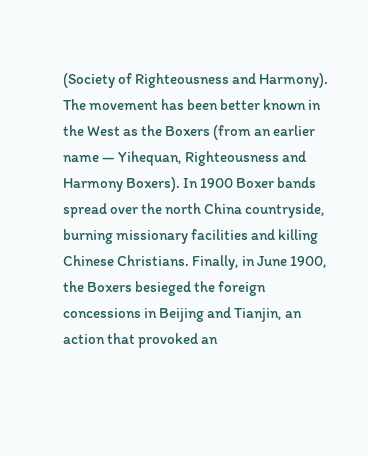(Society of Righteousness and Harmony). The movement has been better known in the West as the Boxers (from an earlier name — Yihequan, Righteousness and Harmony Boxers). In 1900 Boxer bands spread over the north China countryside, burning missionary facilities and killing Chinese Christians. Finally, in June 1900, the Boxers besieged the foreign concessions in Beijing and Tianjin, an action that provoked an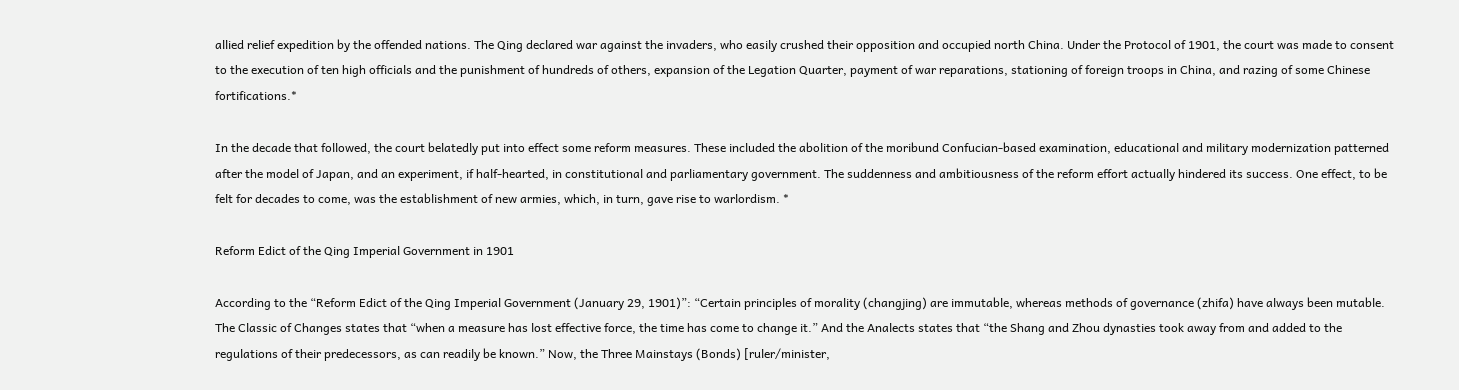allied relief expedition by the offended nations. The Qing declared war against the invaders, who easily crushed their opposition and occupied north China. Under the Protocol of 1901, the court was made to consent to the execution of ten high officials and the punishment of hundreds of others, expansion of the Legation Quarter, payment of war reparations, stationing of foreign troops in China, and razing of some Chinese fortifications.*

In the decade that followed, the court belatedly put into effect some reform measures. These included the abolition of the moribund Confucian-based examination, educational and military modernization patterned after the model of Japan, and an experiment, if half-hearted, in constitutional and parliamentary government. The suddenness and ambitiousness of the reform effort actually hindered its success. One effect, to be felt for decades to come, was the establishment of new armies, which, in turn, gave rise to warlordism. *

Reform Edict of the Qing Imperial Government in 1901

According to the “Reform Edict of the Qing Imperial Government (January 29, 1901)”: “Certain principles of morality (changjing) are immutable, whereas methods of governance (zhifa) have always been mutable. The Classic of Changes states that “when a measure has lost effective force, the time has come to change it.” And the Analects states that “the Shang and Zhou dynasties took away from and added to the regulations of their predecessors, as can readily be known.” Now, the Three Mainstays (Bonds) [ruler/minister,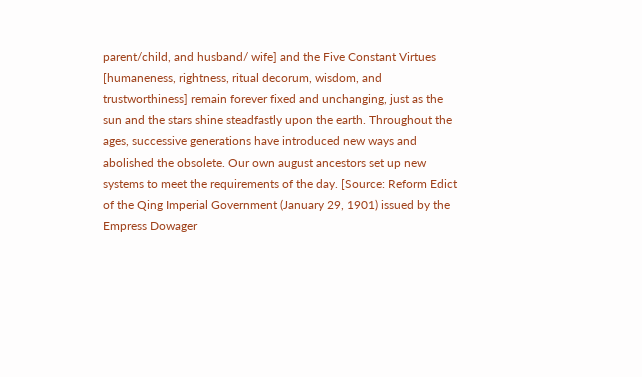parent/child, and husband/ wife] and the Five Constant Virtues [humaneness, rightness, ritual decorum, wisdom, and trustworthiness] remain forever fixed and unchanging, just as the sun and the stars shine steadfastly upon the earth. Throughout the ages, successive generations have introduced new ways and abolished the obsolete. Our own august ancestors set up new systems to meet the requirements of the day. [Source: Reform Edict of the Qing Imperial Government (January 29, 1901) issued by the Empress Dowager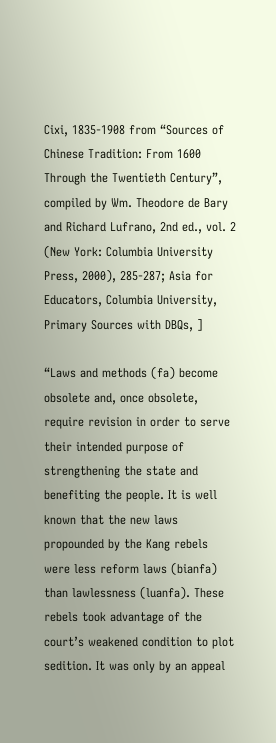Cixi, 1835-1908 from “Sources of Chinese Tradition: From 1600 Through the Twentieth Century”, compiled by Wm. Theodore de Bary and Richard Lufrano, 2nd ed., vol. 2 (New York: Columbia University Press, 2000), 285-287; Asia for Educators, Columbia University, Primary Sources with DBQs, ]

“Laws and methods (fa) become obsolete and, once obsolete, require revision in order to serve their intended purpose of strengthening the state and benefiting the people. It is well known that the new laws propounded by the Kang rebels were less reform laws (bianfa) than lawlessness (luanfa). These rebels took advantage of the court’s weakened condition to plot sedition. It was only by an appeal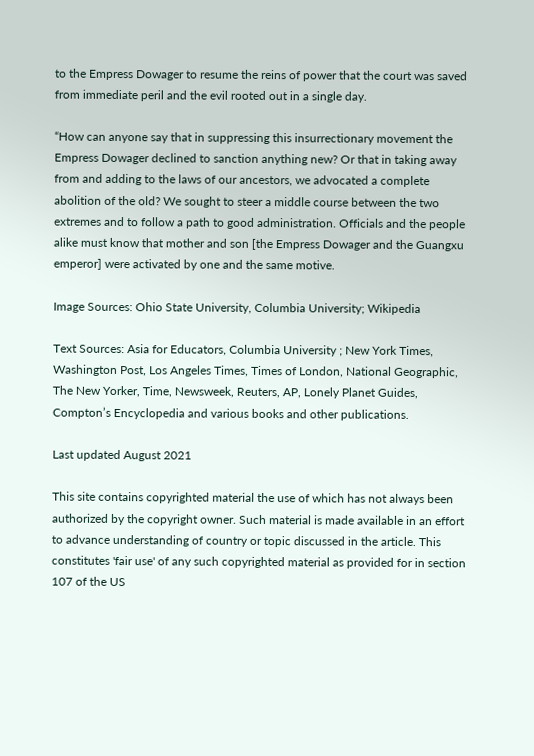to the Empress Dowager to resume the reins of power that the court was saved from immediate peril and the evil rooted out in a single day.

“How can anyone say that in suppressing this insurrectionary movement the Empress Dowager declined to sanction anything new? Or that in taking away from and adding to the laws of our ancestors, we advocated a complete abolition of the old? We sought to steer a middle course between the two extremes and to follow a path to good administration. Officials and the people alike must know that mother and son [the Empress Dowager and the Guangxu emperor] were activated by one and the same motive.

Image Sources: Ohio State University, Columbia University; Wikipedia

Text Sources: Asia for Educators, Columbia University ; New York Times, Washington Post, Los Angeles Times, Times of London, National Geographic, The New Yorker, Time, Newsweek, Reuters, AP, Lonely Planet Guides, Compton’s Encyclopedia and various books and other publications.

Last updated August 2021

This site contains copyrighted material the use of which has not always been authorized by the copyright owner. Such material is made available in an effort to advance understanding of country or topic discussed in the article. This constitutes 'fair use' of any such copyrighted material as provided for in section 107 of the US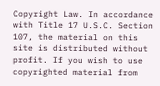Copyright Law. In accordance with Title 17 U.S.C. Section 107, the material on this site is distributed without profit. If you wish to use copyrighted material from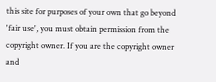this site for purposes of your own that go beyond 'fair use', you must obtain permission from the copyright owner. If you are the copyright owner and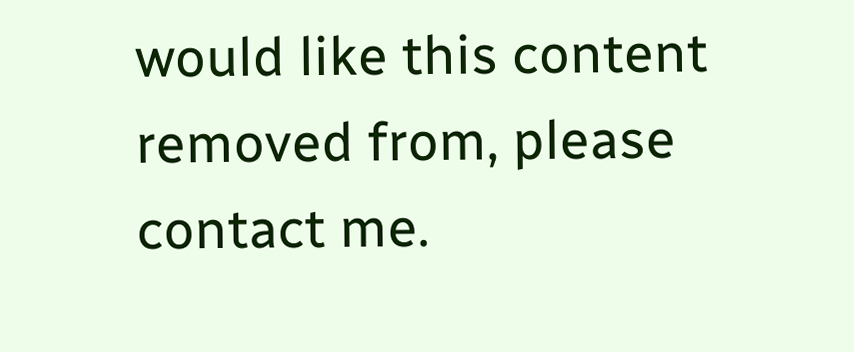would like this content removed from, please contact me.